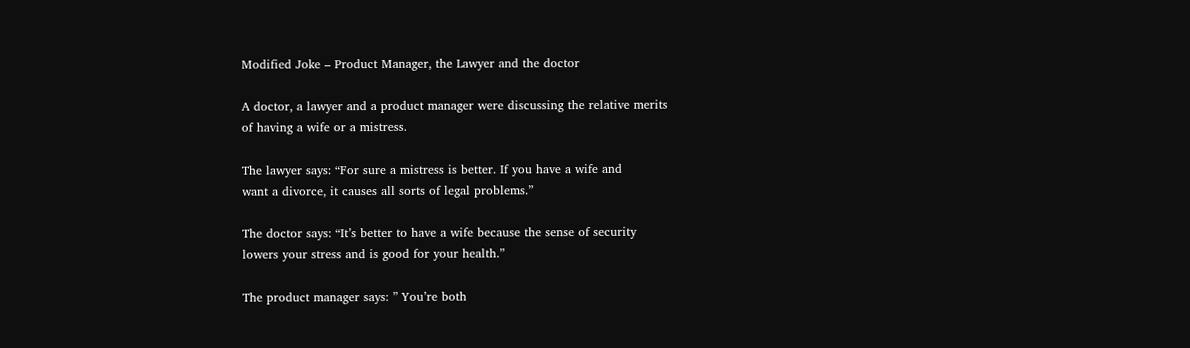Modified Joke – Product Manager, the Lawyer and the doctor

A doctor, a lawyer and a product manager were discussing the relative merits
of having a wife or a mistress.

The lawyer says: “For sure a mistress is better. If you have a wife and
want a divorce, it causes all sorts of legal problems.”

The doctor says: “It’s better to have a wife because the sense of security
lowers your stress and is good for your health.”

The product manager says: ” You’re both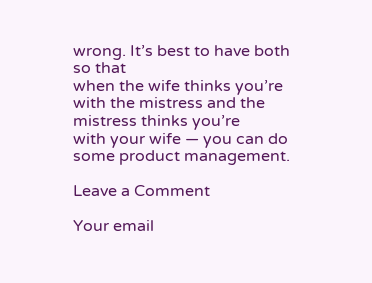wrong. It’s best to have both so that
when the wife thinks you’re with the mistress and the mistress thinks you’re
with your wife — you can do some product management.

Leave a Comment

Your email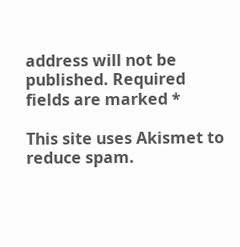address will not be published. Required fields are marked *

This site uses Akismet to reduce spam.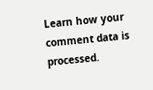Learn how your comment data is processed.